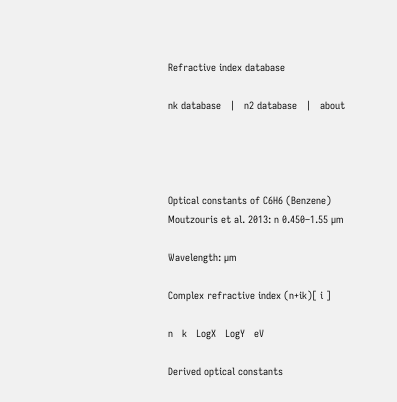Refractive index database

nk database   |   n2 database   |   about




Optical constants of C6H6 (Benzene)
Moutzouris et al. 2013: n 0.450–1.55 µm

Wavelength: µm

Complex refractive index (n+ik)[ i ]

n   k   LogX   LogY   eV

Derived optical constants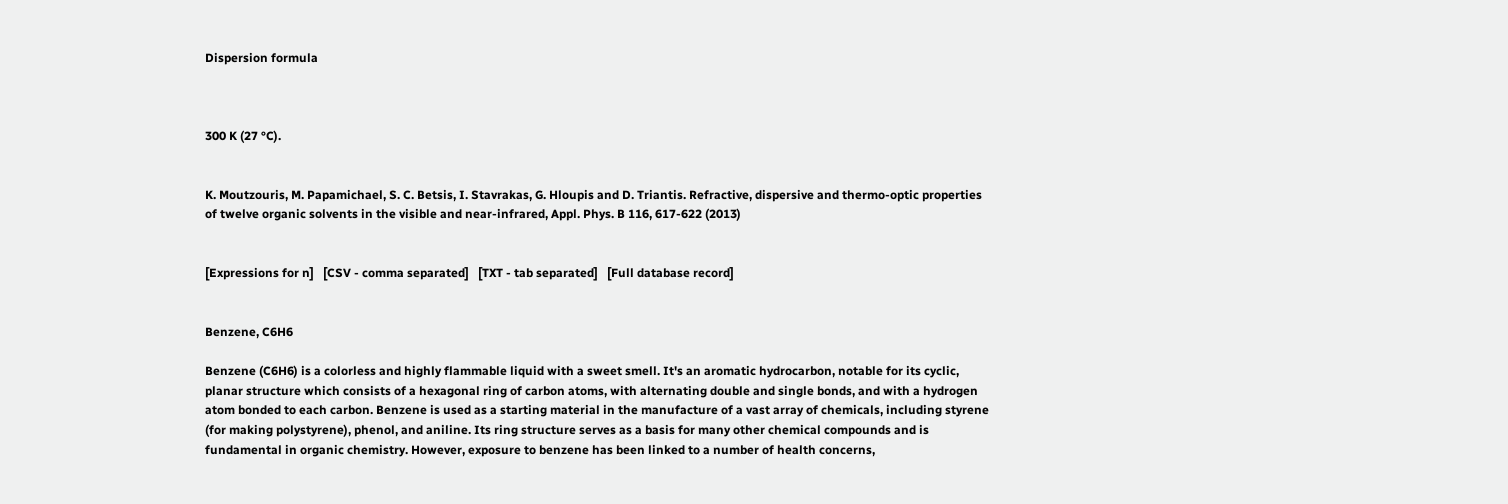Dispersion formula



300 K (27 °C).


K. Moutzouris, M. Papamichael, S. C. Betsis, I. Stavrakas, G. Hloupis and D. Triantis. Refractive, dispersive and thermo-optic properties of twelve organic solvents in the visible and near-infrared, Appl. Phys. B 116, 617-622 (2013)


[Expressions for n]   [CSV - comma separated]   [TXT - tab separated]   [Full database record]


Benzene, C6H6

Benzene (C6H6) is a colorless and highly flammable liquid with a sweet smell. It's an aromatic hydrocarbon, notable for its cyclic, planar structure which consists of a hexagonal ring of carbon atoms, with alternating double and single bonds, and with a hydrogen atom bonded to each carbon. Benzene is used as a starting material in the manufacture of a vast array of chemicals, including styrene (for making polystyrene), phenol, and aniline. Its ring structure serves as a basis for many other chemical compounds and is fundamental in organic chemistry. However, exposure to benzene has been linked to a number of health concerns,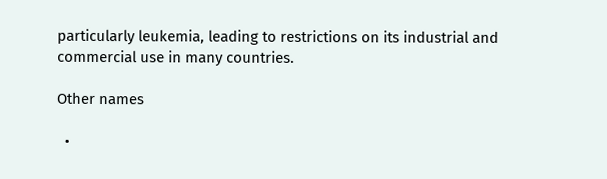particularly leukemia, leading to restrictions on its industrial and commercial use in many countries.

Other names

  •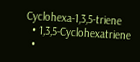Cyclohexa-1,3,5-triene
  • 1,3,5-Cyclohexatriene
  •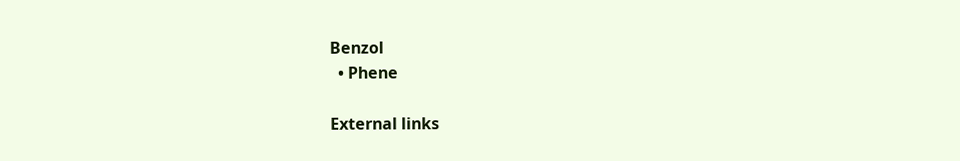Benzol
  • Phene

External links